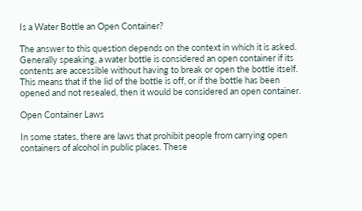Is a Water Bottle an Open Container?

The answer to this question depends on the context in which it is asked. Generally speaking, a water bottle is considered an open container if its contents are accessible without having to break or open the bottle itself. This means that if the lid of the bottle is off, or if the bottle has been opened and not resealed, then it would be considered an open container.

Open Container Laws

In some states, there are laws that prohibit people from carrying open containers of alcohol in public places. These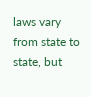laws vary from state to state, but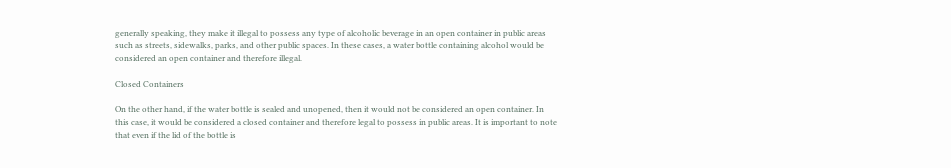generally speaking, they make it illegal to possess any type of alcoholic beverage in an open container in public areas such as streets, sidewalks, parks, and other public spaces. In these cases, a water bottle containing alcohol would be considered an open container and therefore illegal.

Closed Containers

On the other hand, if the water bottle is sealed and unopened, then it would not be considered an open container. In this case, it would be considered a closed container and therefore legal to possess in public areas. It is important to note that even if the lid of the bottle is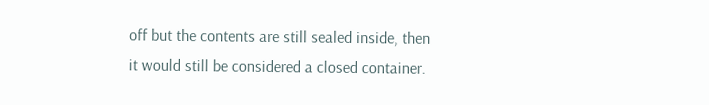off but the contents are still sealed inside, then it would still be considered a closed container.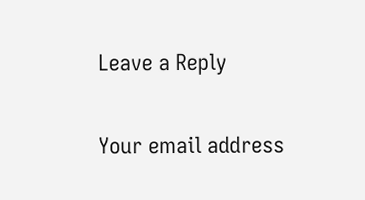Leave a Reply

Your email address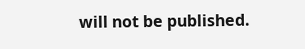will not be published.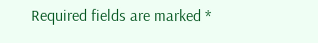Required fields are marked *